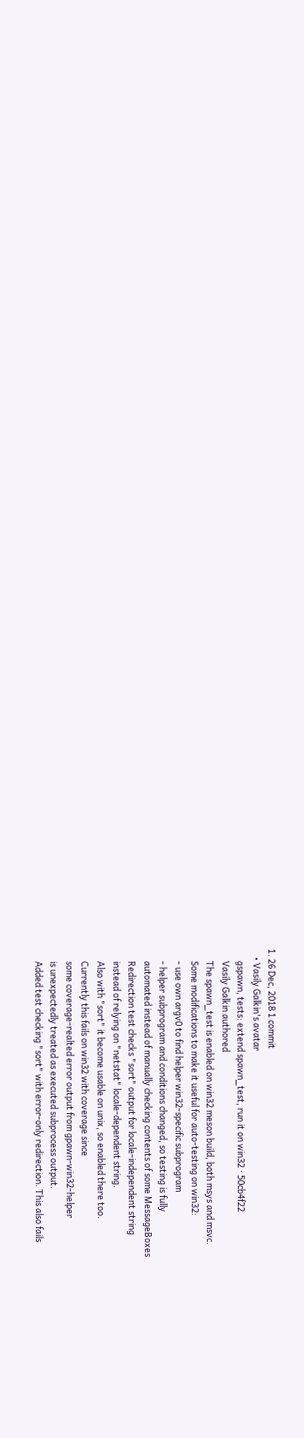1. 26 Dec, 2018 1 commit
    • Vasily Galkin's avatar
      gspawn, tests: extend spawn_test, run it on win32 · 50cb4f22
      Vasily Galkin authored
      The spawn_test is enabled on win32 meson build, both msys and msvc.
      Some modifications to make it useful for auto-testing on win32:
      - use own argv0 to find helper win32-specific subprogram
      - helper subprogram and conditions changed, so testing is fully
      automated instead of manually checking contents of some MessageBoxes
      Redirection test checks "sort" output for locale-independent string
      instead of relying on "netstat" locale-dependent string.
      Also with "sort" it become usable on unix, so enabled there too.
      Currently this fails on win32 with coverage since
      some coverage-realted error output from gpawn-win32-helper
      is unexpectedly treated as executed subprocess output.
      Added test checking "sort" with error-only redirection. This also fails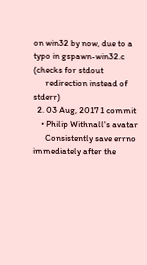on win32 by now, due to a typo in gspawn-win32.c (checks for stdout
      redirection instead of stderr)
  2. 03 Aug, 2017 1 commit
    • Philip Withnall's avatar
      Consistently save errno immediately after the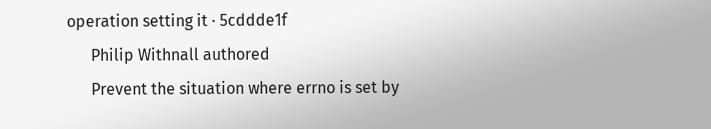operation setting it · 5cddde1f
      Philip Withnall authored
      Prevent the situation where errno is set by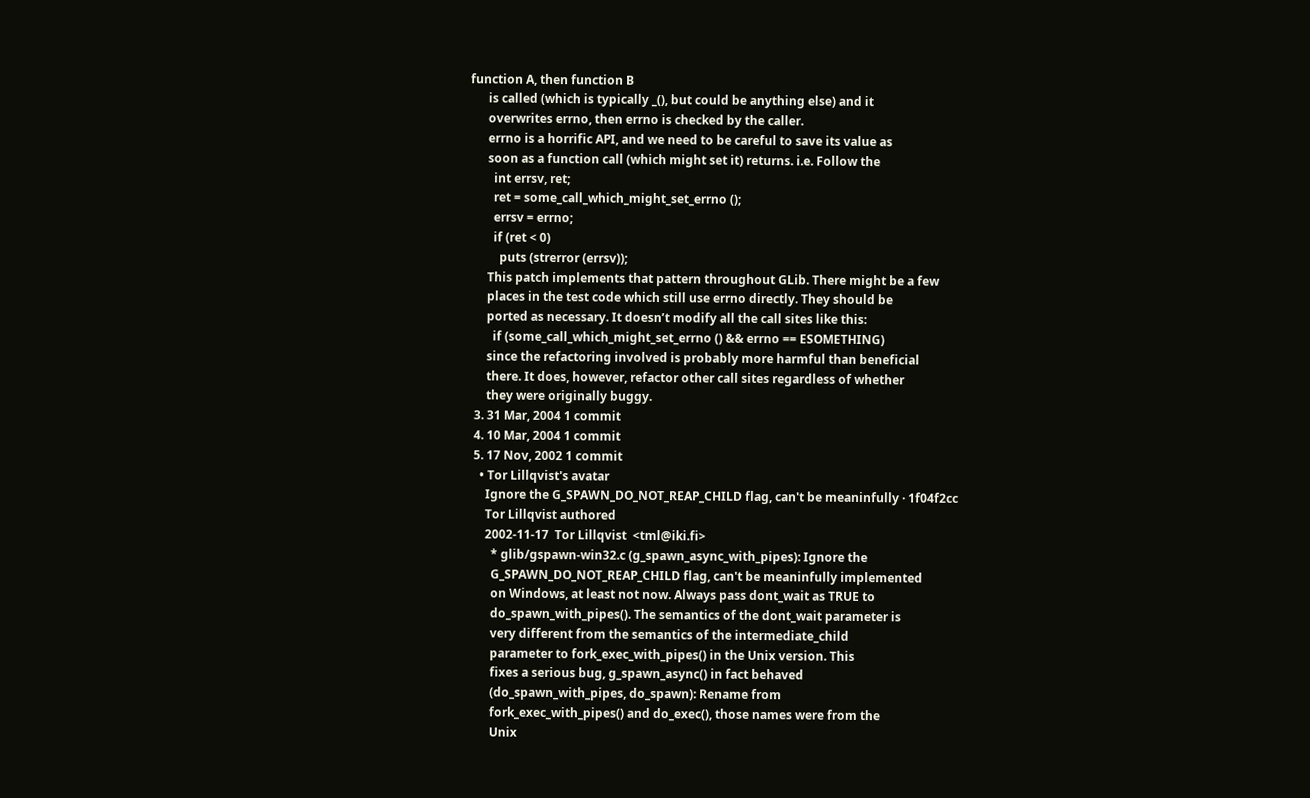function A, then function B
      is called (which is typically _(), but could be anything else) and it
      overwrites errno, then errno is checked by the caller.
      errno is a horrific API, and we need to be careful to save its value as
      soon as a function call (which might set it) returns. i.e. Follow the
        int errsv, ret;
        ret = some_call_which_might_set_errno ();
        errsv = errno;
        if (ret < 0)
          puts (strerror (errsv));
      This patch implements that pattern throughout GLib. There might be a few
      places in the test code which still use errno directly. They should be
      ported as necessary. It doesn’t modify all the call sites like this:
        if (some_call_which_might_set_errno () && errno == ESOMETHING)
      since the refactoring involved is probably more harmful than beneficial
      there. It does, however, refactor other call sites regardless of whether
      they were originally buggy.
  3. 31 Mar, 2004 1 commit
  4. 10 Mar, 2004 1 commit
  5. 17 Nov, 2002 1 commit
    • Tor Lillqvist's avatar
      Ignore the G_SPAWN_DO_NOT_REAP_CHILD flag, can't be meaninfully · 1f04f2cc
      Tor Lillqvist authored
      2002-11-17  Tor Lillqvist  <tml@iki.fi>
        * glib/gspawn-win32.c (g_spawn_async_with_pipes): Ignore the
        G_SPAWN_DO_NOT_REAP_CHILD flag, can't be meaninfully implemented
        on Windows, at least not now. Always pass dont_wait as TRUE to
        do_spawn_with_pipes(). The semantics of the dont_wait parameter is
        very different from the semantics of the intermediate_child
        parameter to fork_exec_with_pipes() in the Unix version. This
        fixes a serious bug, g_spawn_async() in fact behaved
        (do_spawn_with_pipes, do_spawn): Rename from
        fork_exec_with_pipes() and do_exec(), those names were from the
        Unix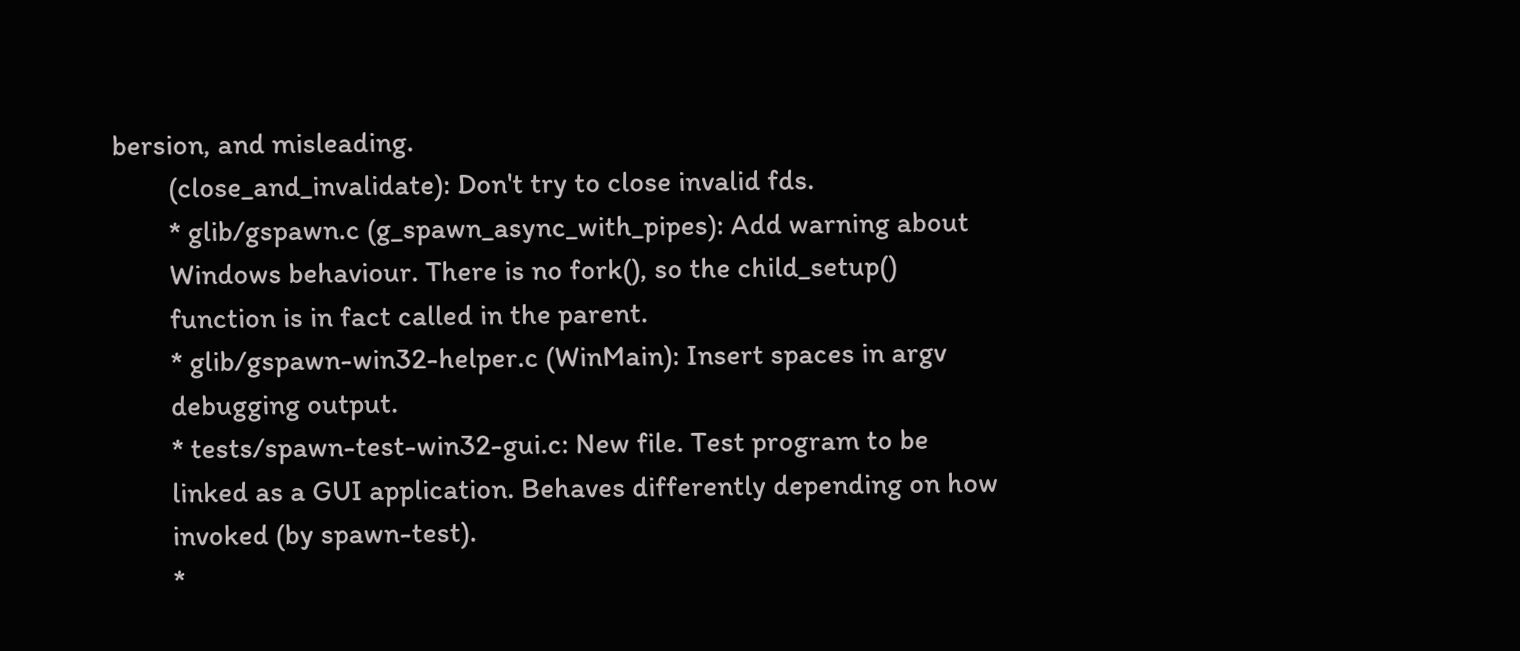bersion, and misleading.
        (close_and_invalidate): Don't try to close invalid fds.
        * glib/gspawn.c (g_spawn_async_with_pipes): Add warning about
        Windows behaviour. There is no fork(), so the child_setup()
        function is in fact called in the parent.
        * glib/gspawn-win32-helper.c (WinMain): Insert spaces in argv
        debugging output.
        * tests/spawn-test-win32-gui.c: New file. Test program to be
        linked as a GUI application. Behaves differently depending on how
        invoked (by spawn-test).
        *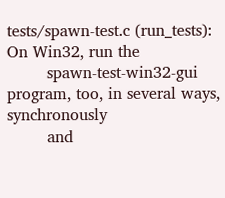tests/spawn-test.c (run_tests): On Win32, run the
        spawn-test-win32-gui program, too, in several ways, synchronously
        and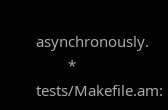asynchronously.
        * tests/Makefile.am: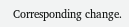Corresponding change.